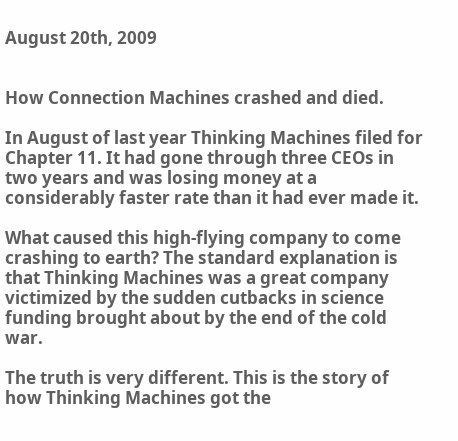August 20th, 2009


How Connection Machines crashed and died.

In August of last year Thinking Machines filed for Chapter 11. It had gone through three CEOs in two years and was losing money at a considerably faster rate than it had ever made it.

What caused this high-flying company to come crashing to earth? The standard explanation is that Thinking Machines was a great company victimized by the sudden cutbacks in science funding brought about by the end of the cold war.

The truth is very different. This is the story of how Thinking Machines got the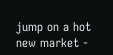jump on a hot new market -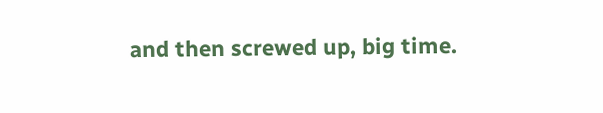and then screwed up, big time.